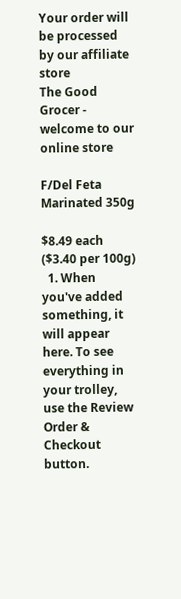Your order will be processed by our affiliate store
The Good Grocer - welcome to our online store

F/Del Feta Marinated 350g

$8.49 each ($3.40 per 100g)
  1. When you've added something, it will appear here. To see everything in your trolley, use the Review Order & Checkout button.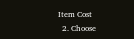Item Cost
  2. Choose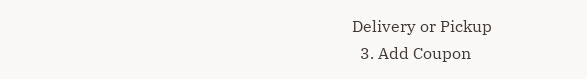Delivery or Pickup
  3. Add Coupon